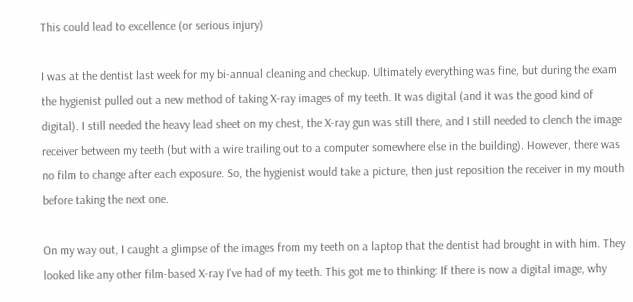This could lead to excellence (or serious injury)

I was at the dentist last week for my bi-annual cleaning and checkup. Ultimately everything was fine, but during the exam the hygienist pulled out a new method of taking X-ray images of my teeth. It was digital (and it was the good kind of digital). I still needed the heavy lead sheet on my chest, the X-ray gun was still there, and I still needed to clench the image receiver between my teeth (but with a wire trailing out to a computer somewhere else in the building). However, there was no film to change after each exposure. So, the hygienist would take a picture, then just reposition the receiver in my mouth before taking the next one.

On my way out, I caught a glimpse of the images from my teeth on a laptop that the dentist had brought in with him. They looked like any other film-based X-ray I've had of my teeth. This got me to thinking: If there is now a digital image, why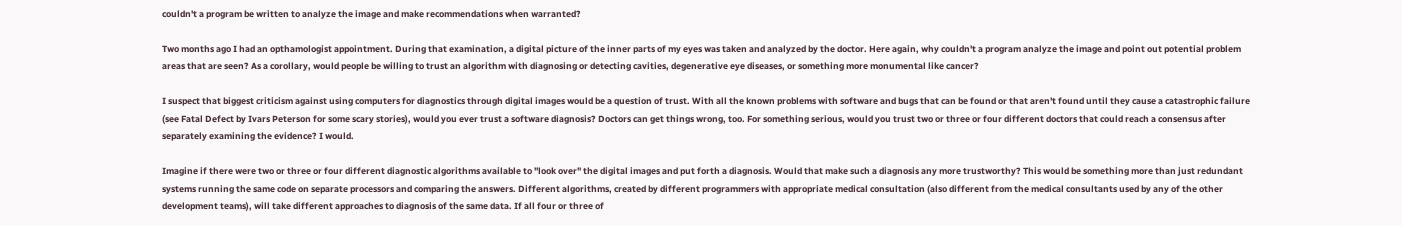couldn't a program be written to analyze the image and make recommendations when warranted?

Two months ago I had an opthamologist appointment. During that examination, a digital picture of the inner parts of my eyes was taken and analyzed by the doctor. Here again, why couldn't a program analyze the image and point out potential problem areas that are seen? As a corollary, would people be willing to trust an algorithm with diagnosing or detecting cavities, degenerative eye diseases, or something more monumental like cancer?

I suspect that biggest criticism against using computers for diagnostics through digital images would be a question of trust. With all the known problems with software and bugs that can be found or that aren't found until they cause a catastrophic failure (see Fatal Defect by Ivars Peterson for some scary stories), would you ever trust a software diagnosis? Doctors can get things wrong, too. For something serious, would you trust two or three or four different doctors that could reach a consensus after separately examining the evidence? I would.

Imagine if there were two or three or four different diagnostic algorithms available to "look over" the digital images and put forth a diagnosis. Would that make such a diagnosis any more trustworthy? This would be something more than just redundant systems running the same code on separate processors and comparing the answers. Different algorithms, created by different programmers with appropriate medical consultation (also different from the medical consultants used by any of the other development teams), will take different approaches to diagnosis of the same data. If all four or three of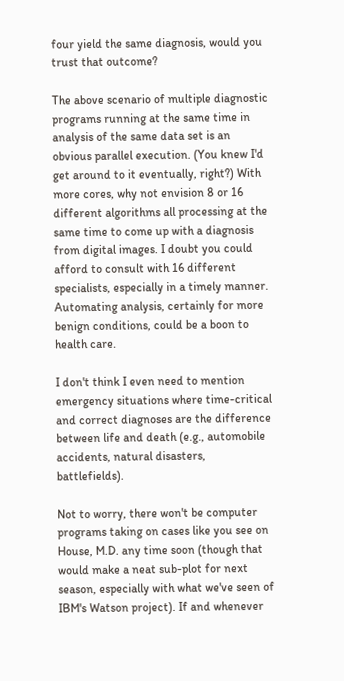four yield the same diagnosis, would you trust that outcome?

The above scenario of multiple diagnostic programs running at the same time in analysis of the same data set is an obvious parallel execution. (You knew I'd get around to it eventually, right?) With more cores, why not envision 8 or 16 different algorithms all processing at the same time to come up with a diagnosis from digital images. I doubt you could afford to consult with 16 different specialists, especially in a timely manner. Automating analysis, certainly for more benign conditions, could be a boon to health care.

I don't think I even need to mention emergency situations where time-critical and correct diagnoses are the difference between life and death (e.g., automobile accidents, natural disasters, battlefields).

Not to worry, there won't be computer programs taking on cases like you see on House, M.D. any time soon (though that would make a neat sub-plot for next season, especially with what we've seen of IBM's Watson project). If and whenever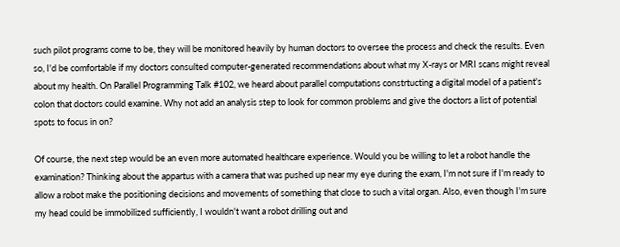such pilot programs come to be, they will be monitored heavily by human doctors to oversee the process and check the results. Even so, I'd be comfortable if my doctors consulted computer-generated recommendations about what my X-rays or MRI scans might reveal about my health. On Parallel Programming Talk #102, we heard about parallel computations constrtucting a digital model of a patient's colon that doctors could examine. Why not add an analysis step to look for common problems and give the doctors a list of potential spots to focus in on?

Of course, the next step would be an even more automated healthcare experience. Would you be willing to let a robot handle the examination? Thinking about the appartus with a camera that was pushed up near my eye during the exam, I'm not sure if I'm ready to allow a robot make the positioning decisions and movements of something that close to such a vital organ. Also, even though I'm sure my head could be immobilized sufficiently, I wouldn't want a robot drilling out and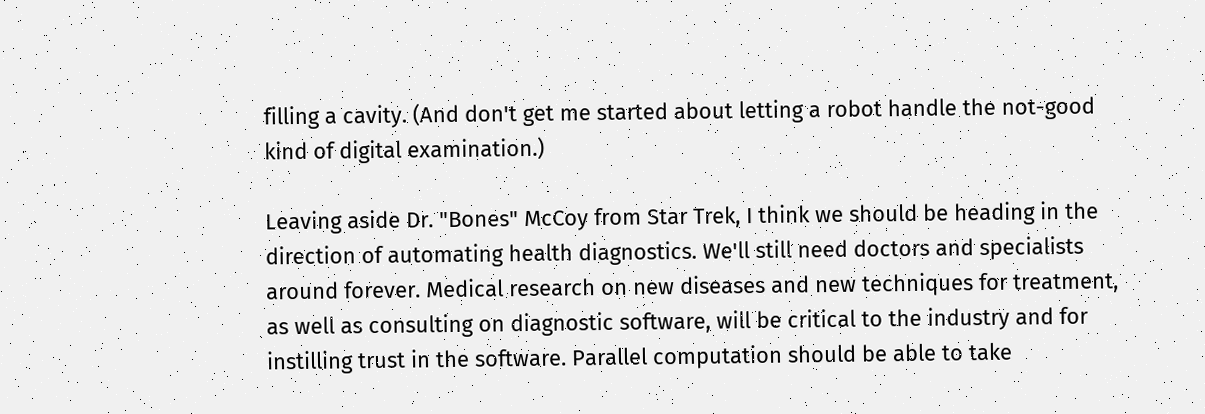filling a cavity. (And don't get me started about letting a robot handle the not-good kind of digital examination.)

Leaving aside Dr. "Bones" McCoy from Star Trek, I think we should be heading in the direction of automating health diagnostics. We'll still need doctors and specialists around forever. Medical research on new diseases and new techniques for treatment, as well as consulting on diagnostic software, will be critical to the industry and for instilling trust in the software. Parallel computation should be able to take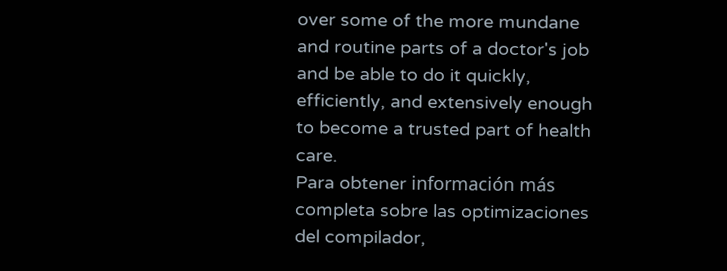over some of the more mundane and routine parts of a doctor's job and be able to do it quickly, efficiently, and extensively enough to become a trusted part of health care.
Para obtener información más completa sobre las optimizaciones del compilador,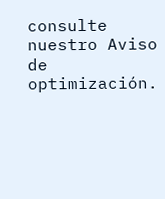consulte nuestro Aviso de optimización.